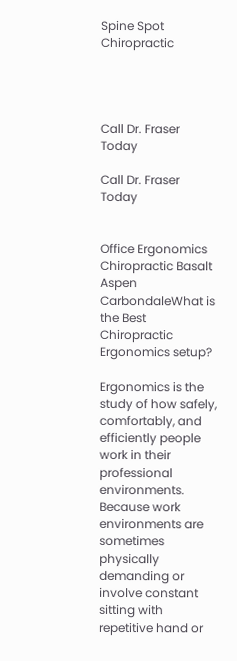Spine Spot Chiropractic




Call Dr. Fraser Today

Call Dr. Fraser Today


Office Ergonomics Chiropractic Basalt Aspen CarbondaleWhat is the Best Chiropractic Ergonomics setup?

Ergonomics is the study of how safely, comfortably, and efficiently people work in their professional environments. Because work environments are sometimes physically demanding or involve constant sitting with repetitive hand or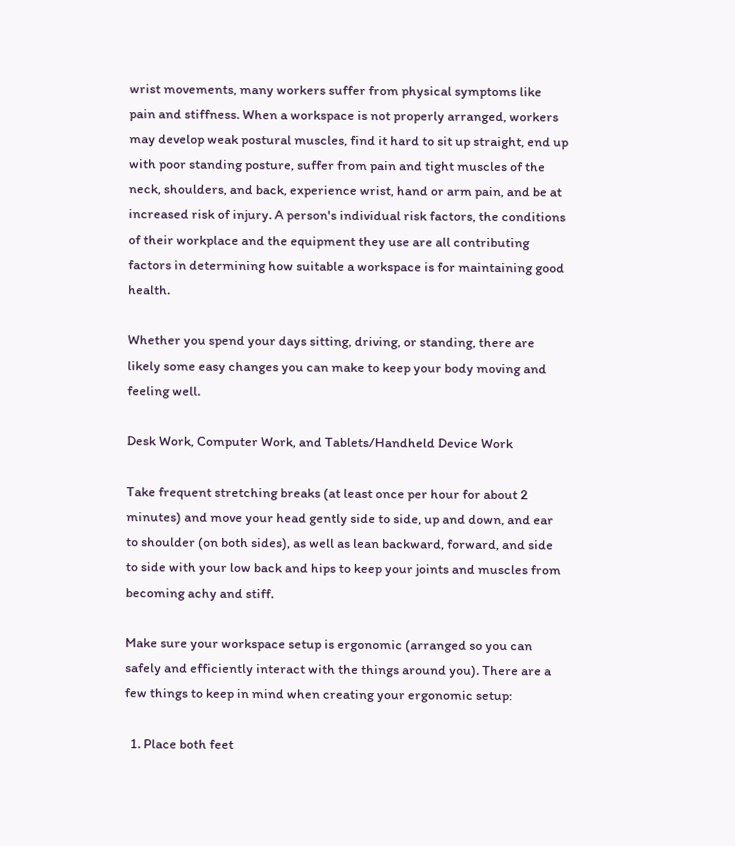wrist movements, many workers suffer from physical symptoms like pain and stiffness. When a workspace is not properly arranged, workers may develop weak postural muscles, find it hard to sit up straight, end up with poor standing posture, suffer from pain and tight muscles of the neck, shoulders, and back, experience wrist, hand or arm pain, and be at increased risk of injury. A person's individual risk factors, the conditions of their workplace and the equipment they use are all contributing factors in determining how suitable a workspace is for maintaining good health.

Whether you spend your days sitting, driving, or standing, there are likely some easy changes you can make to keep your body moving and feeling well.

Desk Work, Computer Work, and Tablets/Handheld Device Work

Take frequent stretching breaks (at least once per hour for about 2 minutes) and move your head gently side to side, up and down, and ear to shoulder (on both sides), as well as lean backward, forward, and side to side with your low back and hips to keep your joints and muscles from becoming achy and stiff.

Make sure your workspace setup is ergonomic (arranged so you can safely and efficiently interact with the things around you). There are a few things to keep in mind when creating your ergonomic setup:

  1. Place both feet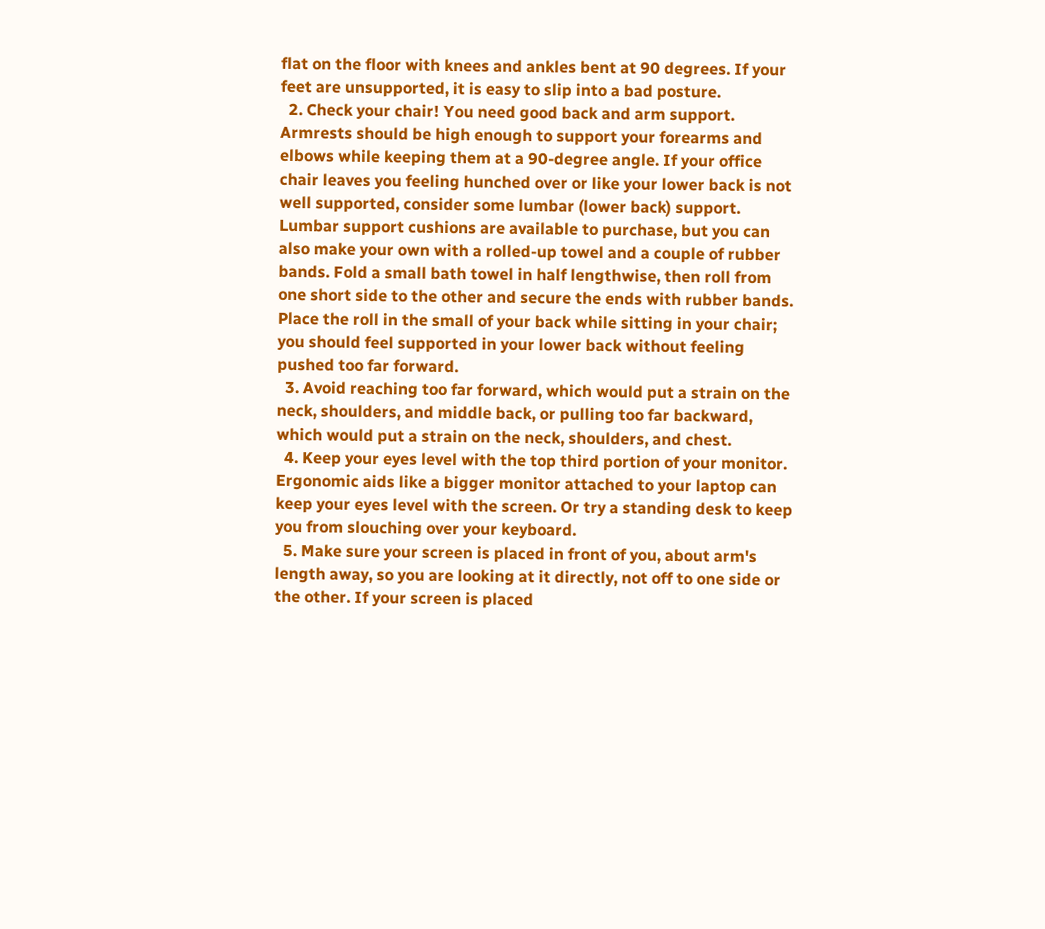flat on the floor with knees and ankles bent at 90 degrees. If your feet are unsupported, it is easy to slip into a bad posture.
  2. Check your chair! You need good back and arm support. Armrests should be high enough to support your forearms and elbows while keeping them at a 90-degree angle. If your office chair leaves you feeling hunched over or like your lower back is not well supported, consider some lumbar (lower back) support. Lumbar support cushions are available to purchase, but you can also make your own with a rolled-up towel and a couple of rubber bands. Fold a small bath towel in half lengthwise, then roll from one short side to the other and secure the ends with rubber bands. Place the roll in the small of your back while sitting in your chair; you should feel supported in your lower back without feeling pushed too far forward.
  3. Avoid reaching too far forward, which would put a strain on the neck, shoulders, and middle back, or pulling too far backward, which would put a strain on the neck, shoulders, and chest.
  4. Keep your eyes level with the top third portion of your monitor. Ergonomic aids like a bigger monitor attached to your laptop can keep your eyes level with the screen. Or try a standing desk to keep you from slouching over your keyboard.
  5. Make sure your screen is placed in front of you, about arm's length away, so you are looking at it directly, not off to one side or the other. If your screen is placed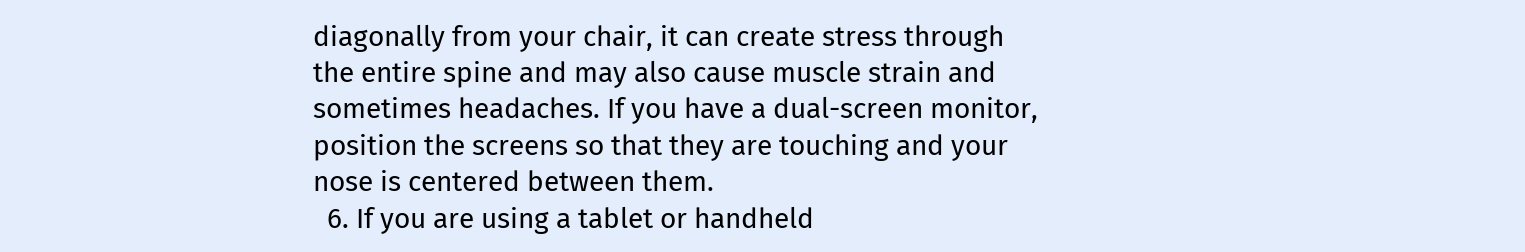diagonally from your chair, it can create stress through the entire spine and may also cause muscle strain and sometimes headaches. If you have a dual-screen monitor, position the screens so that they are touching and your nose is centered between them.
  6. If you are using a tablet or handheld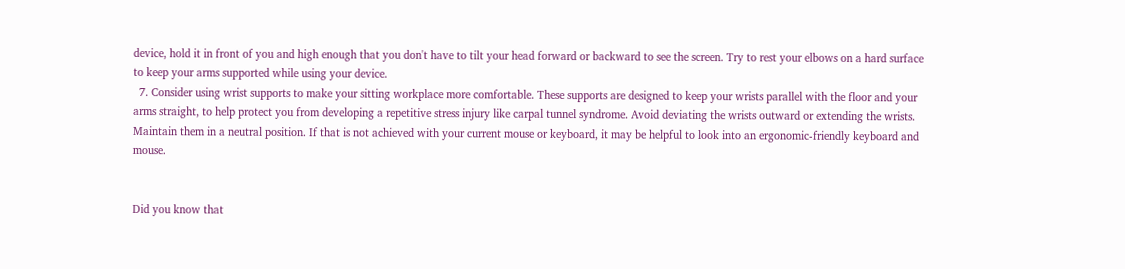device, hold it in front of you and high enough that you don't have to tilt your head forward or backward to see the screen. Try to rest your elbows on a hard surface to keep your arms supported while using your device.
  7. Consider using wrist supports to make your sitting workplace more comfortable. These supports are designed to keep your wrists parallel with the floor and your arms straight, to help protect you from developing a repetitive stress injury like carpal tunnel syndrome. Avoid deviating the wrists outward or extending the wrists. Maintain them in a neutral position. If that is not achieved with your current mouse or keyboard, it may be helpful to look into an ergonomic-friendly keyboard and mouse.


Did you know that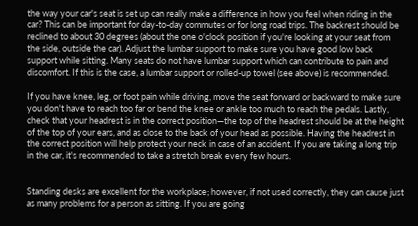the way your car's seat is set up can really make a difference in how you feel when riding in the car? This can be important for day-to-day commutes or for long road trips. The backrest should be reclined to about 30 degrees (about the one o'clock position if you're looking at your seat from the side, outside the car). Adjust the lumbar support to make sure you have good low back support while sitting. Many seats do not have lumbar support which can contribute to pain and discomfort. If this is the case, a lumbar support or rolled-up towel (see above) is recommended.

If you have knee, leg, or foot pain while driving, move the seat forward or backward to make sure you don't have to reach too far or bend the knee or ankle too much to reach the pedals. Lastly, check that your headrest is in the correct position—the top of the headrest should be at the height of the top of your ears, and as close to the back of your head as possible. Having the headrest in the correct position will help protect your neck in case of an accident. If you are taking a long trip in the car, it's recommended to take a stretch break every few hours.


Standing desks are excellent for the workplace; however, if not used correctly, they can cause just as many problems for a person as sitting. If you are going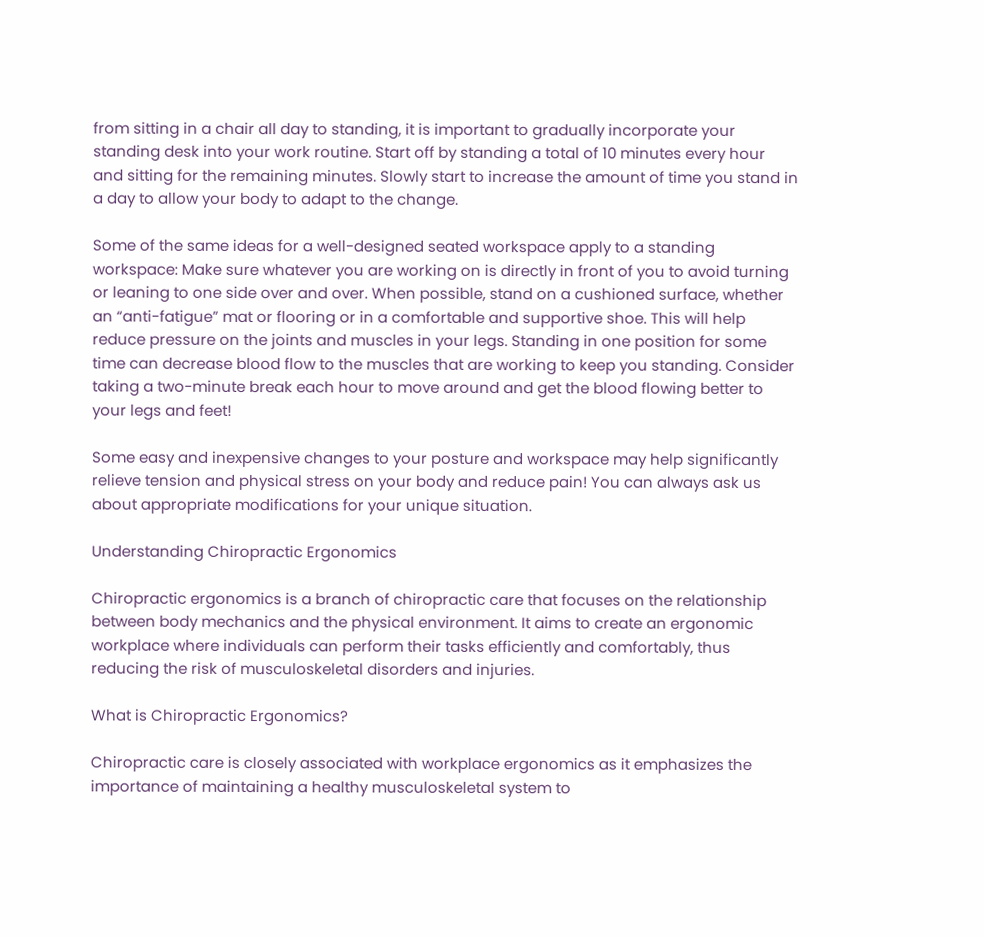from sitting in a chair all day to standing, it is important to gradually incorporate your standing desk into your work routine. Start off by standing a total of 10 minutes every hour and sitting for the remaining minutes. Slowly start to increase the amount of time you stand in a day to allow your body to adapt to the change.

Some of the same ideas for a well-designed seated workspace apply to a standing workspace: Make sure whatever you are working on is directly in front of you to avoid turning or leaning to one side over and over. When possible, stand on a cushioned surface, whether an “anti-fatigue” mat or flooring or in a comfortable and supportive shoe. This will help reduce pressure on the joints and muscles in your legs. Standing in one position for some time can decrease blood flow to the muscles that are working to keep you standing. Consider taking a two-minute break each hour to move around and get the blood flowing better to your legs and feet!

Some easy and inexpensive changes to your posture and workspace may help significantly relieve tension and physical stress on your body and reduce pain! You can always ask us about appropriate modifications for your unique situation.

Understanding Chiropractic Ergonomics

Chiropractic ergonomics is a branch of chiropractic care that focuses on the relationship between body mechanics and the physical environment. It aims to create an ergonomic workplace where individuals can perform their tasks efficiently and comfortably, thus reducing the risk of musculoskeletal disorders and injuries.

What is Chiropractic Ergonomics?

Chiropractic care is closely associated with workplace ergonomics as it emphasizes the importance of maintaining a healthy musculoskeletal system to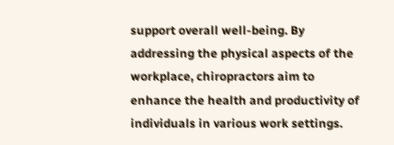support overall well-being. By addressing the physical aspects of the workplace, chiropractors aim to enhance the health and productivity of individuals in various work settings.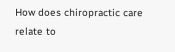How does chiropractic care relate to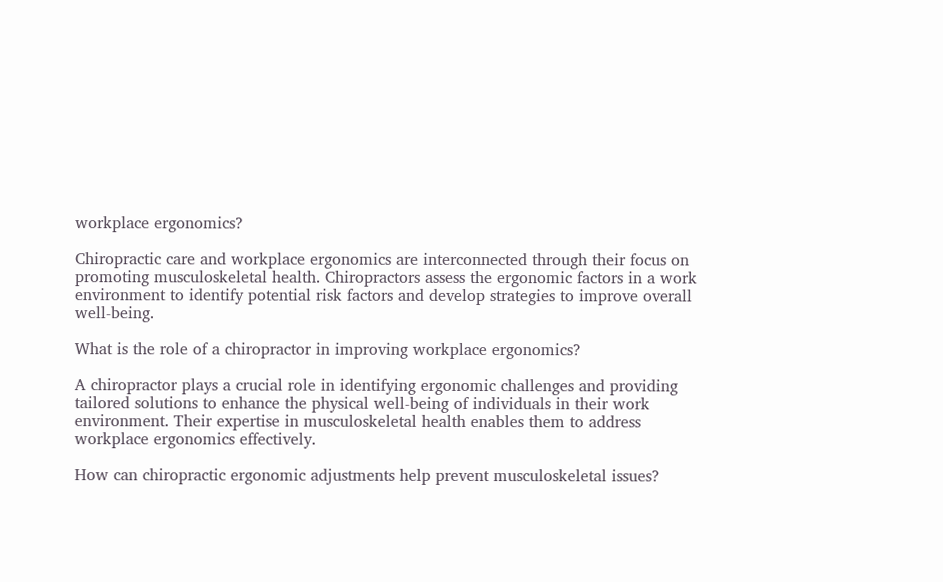workplace ergonomics?

Chiropractic care and workplace ergonomics are interconnected through their focus on promoting musculoskeletal health. Chiropractors assess the ergonomic factors in a work environment to identify potential risk factors and develop strategies to improve overall well-being.

What is the role of a chiropractor in improving workplace ergonomics?

A chiropractor plays a crucial role in identifying ergonomic challenges and providing tailored solutions to enhance the physical well-being of individuals in their work environment. Their expertise in musculoskeletal health enables them to address workplace ergonomics effectively.

How can chiropractic ergonomic adjustments help prevent musculoskeletal issues?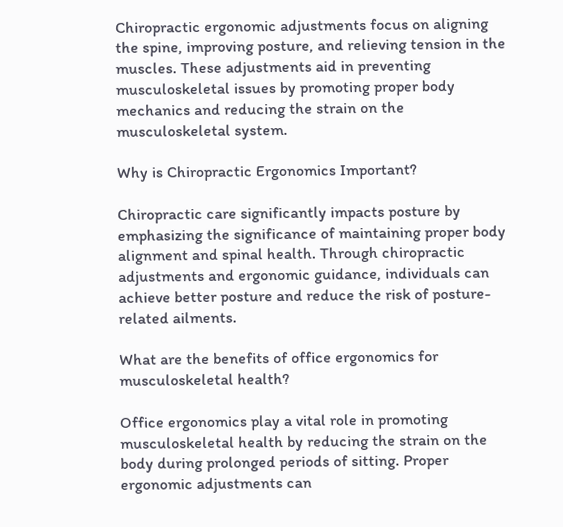Chiropractic ergonomic adjustments focus on aligning the spine, improving posture, and relieving tension in the muscles. These adjustments aid in preventing musculoskeletal issues by promoting proper body mechanics and reducing the strain on the musculoskeletal system.

Why is Chiropractic Ergonomics Important?

Chiropractic care significantly impacts posture by emphasizing the significance of maintaining proper body alignment and spinal health. Through chiropractic adjustments and ergonomic guidance, individuals can achieve better posture and reduce the risk of posture-related ailments.

What are the benefits of office ergonomics for musculoskeletal health?

Office ergonomics play a vital role in promoting musculoskeletal health by reducing the strain on the body during prolonged periods of sitting. Proper ergonomic adjustments can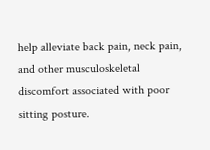help alleviate back pain, neck pain, and other musculoskeletal discomfort associated with poor sitting posture.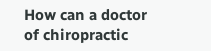How can a doctor of chiropractic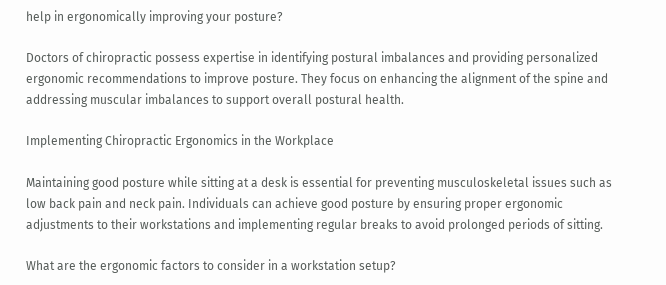help in ergonomically improving your posture?

Doctors of chiropractic possess expertise in identifying postural imbalances and providing personalized ergonomic recommendations to improve posture. They focus on enhancing the alignment of the spine and addressing muscular imbalances to support overall postural health.

Implementing Chiropractic Ergonomics in the Workplace

Maintaining good posture while sitting at a desk is essential for preventing musculoskeletal issues such as low back pain and neck pain. Individuals can achieve good posture by ensuring proper ergonomic adjustments to their workstations and implementing regular breaks to avoid prolonged periods of sitting.

What are the ergonomic factors to consider in a workstation setup?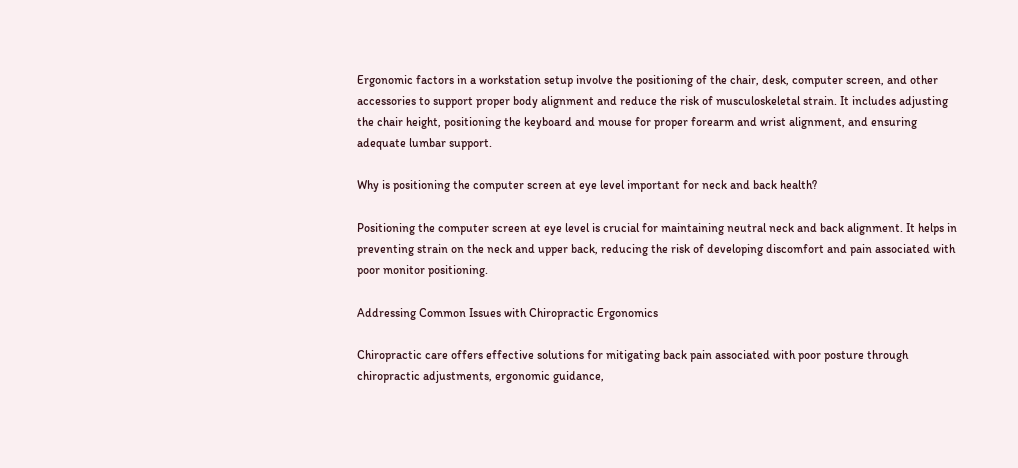Ergonomic factors in a workstation setup involve the positioning of the chair, desk, computer screen, and other accessories to support proper body alignment and reduce the risk of musculoskeletal strain. It includes adjusting the chair height, positioning the keyboard and mouse for proper forearm and wrist alignment, and ensuring adequate lumbar support.

Why is positioning the computer screen at eye level important for neck and back health?

Positioning the computer screen at eye level is crucial for maintaining neutral neck and back alignment. It helps in preventing strain on the neck and upper back, reducing the risk of developing discomfort and pain associated with poor monitor positioning.

Addressing Common Issues with Chiropractic Ergonomics

Chiropractic care offers effective solutions for mitigating back pain associated with poor posture through chiropractic adjustments, ergonomic guidance,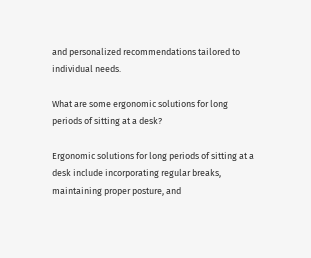and personalized recommendations tailored to individual needs.

What are some ergonomic solutions for long periods of sitting at a desk?

Ergonomic solutions for long periods of sitting at a desk include incorporating regular breaks, maintaining proper posture, and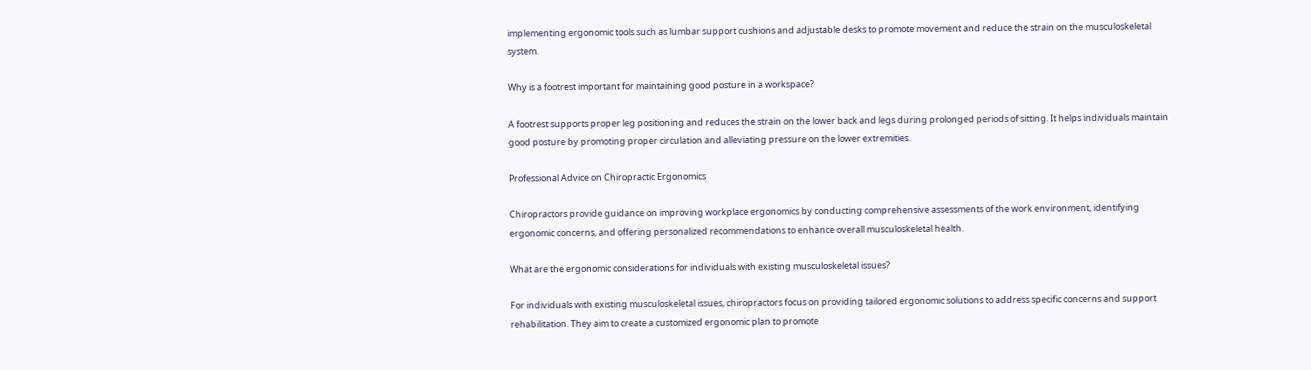implementing ergonomic tools such as lumbar support cushions and adjustable desks to promote movement and reduce the strain on the musculoskeletal system.

Why is a footrest important for maintaining good posture in a workspace?

A footrest supports proper leg positioning and reduces the strain on the lower back and legs during prolonged periods of sitting. It helps individuals maintain good posture by promoting proper circulation and alleviating pressure on the lower extremities.

Professional Advice on Chiropractic Ergonomics

Chiropractors provide guidance on improving workplace ergonomics by conducting comprehensive assessments of the work environment, identifying ergonomic concerns, and offering personalized recommendations to enhance overall musculoskeletal health.

What are the ergonomic considerations for individuals with existing musculoskeletal issues?

For individuals with existing musculoskeletal issues, chiropractors focus on providing tailored ergonomic solutions to address specific concerns and support rehabilitation. They aim to create a customized ergonomic plan to promote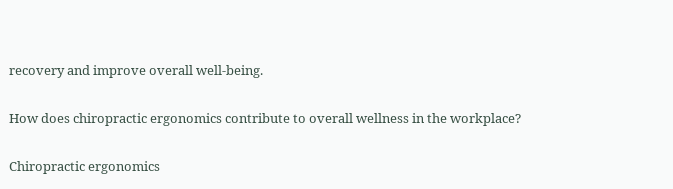recovery and improve overall well-being.

How does chiropractic ergonomics contribute to overall wellness in the workplace?

Chiropractic ergonomics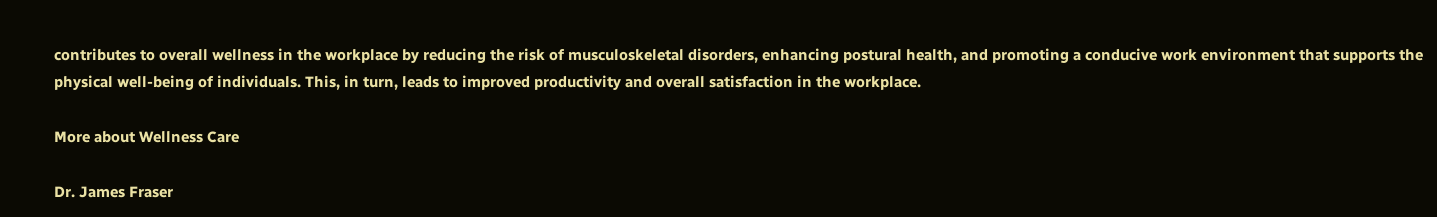contributes to overall wellness in the workplace by reducing the risk of musculoskeletal disorders, enhancing postural health, and promoting a conducive work environment that supports the physical well-being of individuals. This, in turn, leads to improved productivity and overall satisfaction in the workplace.

More about Wellness Care

Dr. James Fraser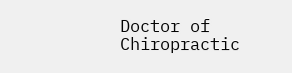Doctor of Chiropractic